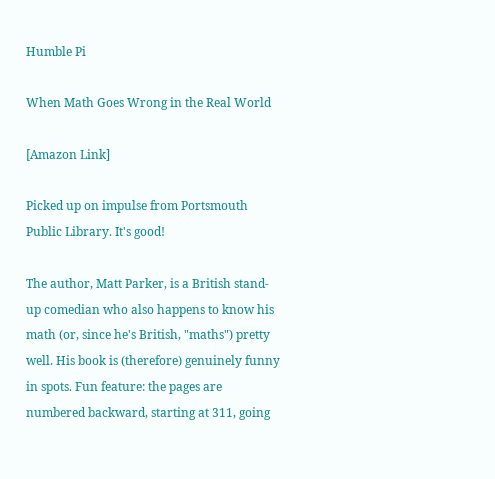Humble Pi

When Math Goes Wrong in the Real World

[Amazon Link]

Picked up on impulse from Portsmouth Public Library. It's good!

The author, Matt Parker, is a British stand-up comedian who also happens to know his math (or, since he's British, "maths") pretty well. His book is (therefore) genuinely funny in spots. Fun feature: the pages are numbered backward, starting at 311, going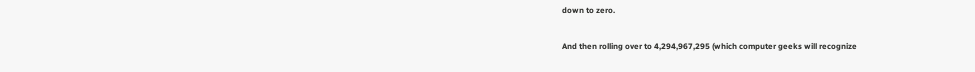down to zero.

And then rolling over to 4,294,967,295 (which computer geeks will recognize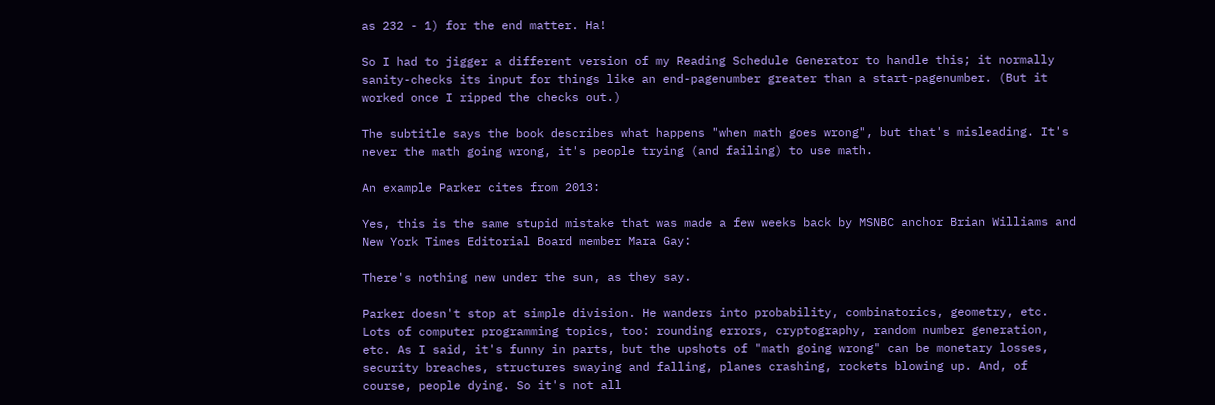as 232 - 1) for the end matter. Ha!

So I had to jigger a different version of my Reading Schedule Generator to handle this; it normally sanity-checks its input for things like an end-pagenumber greater than a start-pagenumber. (But it worked once I ripped the checks out.)

The subtitle says the book describes what happens "when math goes wrong", but that's misleading. It's never the math going wrong, it's people trying (and failing) to use math.

An example Parker cites from 2013:

Yes, this is the same stupid mistake that was made a few weeks back by MSNBC anchor Brian Williams and New York Times Editorial Board member Mara Gay:

There's nothing new under the sun, as they say.

Parker doesn't stop at simple division. He wanders into probability, combinatorics, geometry, etc. Lots of computer programming topics, too: rounding errors, cryptography, random number generation, etc. As I said, it's funny in parts, but the upshots of "math going wrong" can be monetary losses, security breaches, structures swaying and falling, planes crashing, rockets blowing up. And, of course, people dying. So it's not all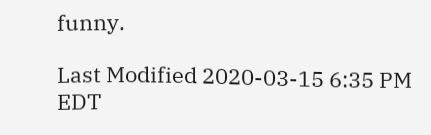funny.

Last Modified 2020-03-15 6:35 PM EDT